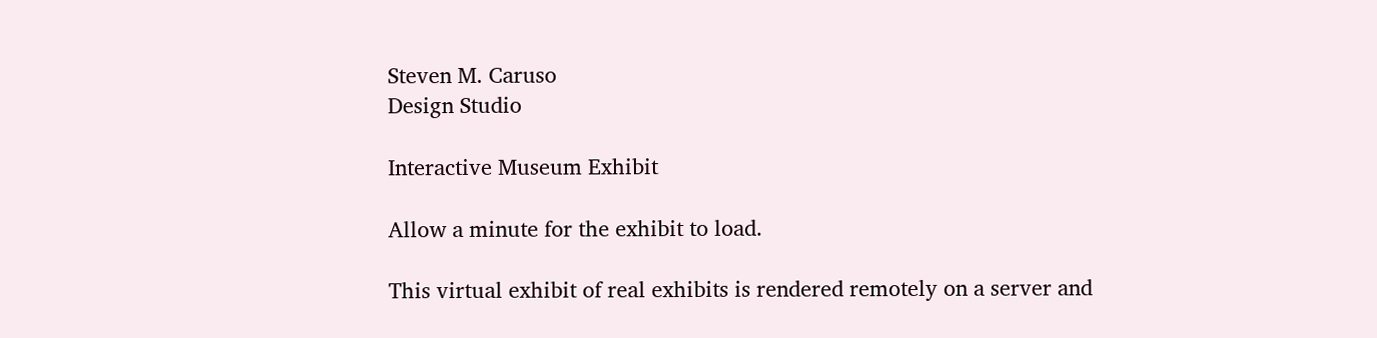Steven M. Caruso
Design Studio

Interactive Museum Exhibit

Allow a minute for the exhibit to load.

This virtual exhibit of real exhibits is rendered remotely on a server and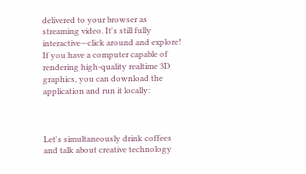delivered to your browser as streaming video. It's still fully interactive—click around and explore! If you have a computer capable of rendering high-quality realtime 3D graphics, you can download the application and run it locally:



Let's simultaneously drink coffees and talk about creative technology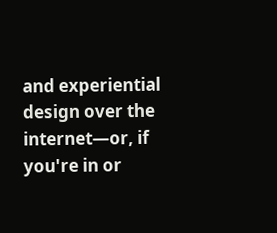and experiential design over the internet—or, if you're in or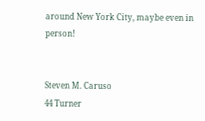around New York City, maybe even in person!


Steven M. Caruso
44 Turner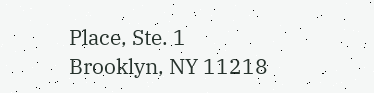Place, Ste. 1
Brooklyn, NY 11218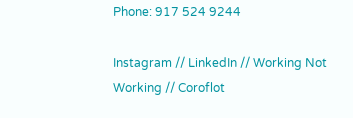Phone: 917 524 9244

Instagram // LinkedIn // Working Not Working // Coroflot